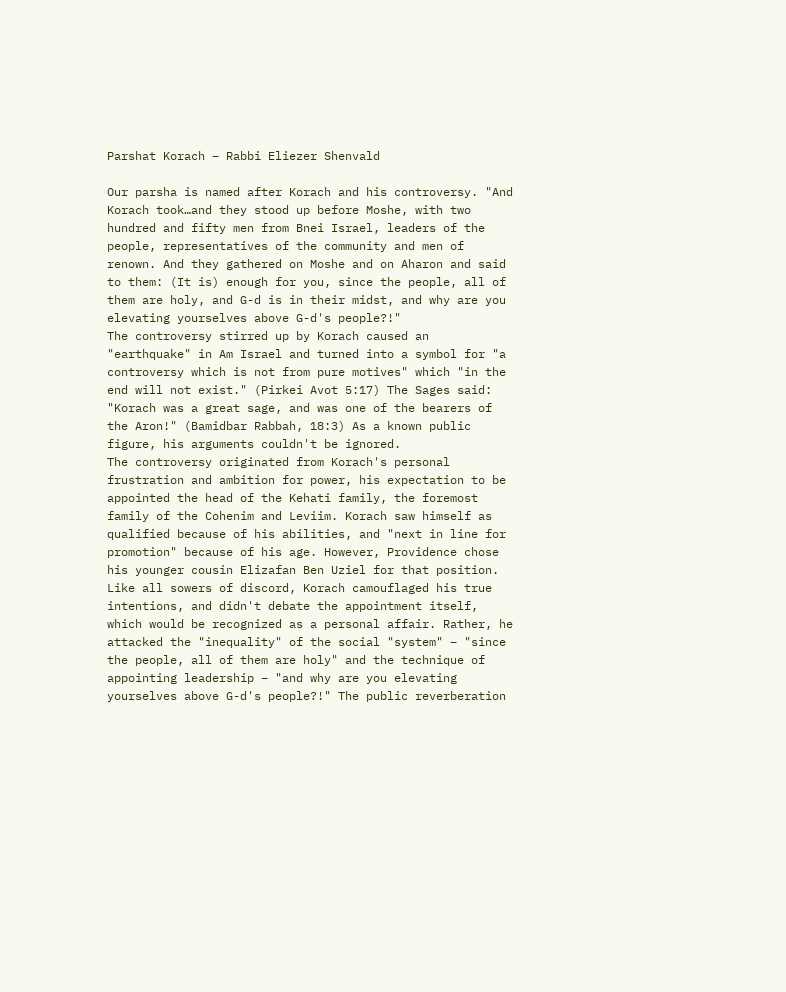Parshat Korach – Rabbi Eliezer Shenvald

Our parsha is named after Korach and his controversy. "And Korach took…and they stood up before Moshe, with two hundred and fifty men from Bnei Israel, leaders of the people, representatives of the community and men of renown. And they gathered on Moshe and on Aharon and said to them: (It is) enough for you, since the people, all of them are holy, and G-d is in their midst, and why are you elevating yourselves above G-d's people?!"
The controversy stirred up by Korach caused an "earthquake" in Am Israel and turned into a symbol for "a controversy which is not from pure motives" which "in the end will not exist." (Pirkei Avot 5:17) The Sages said: "Korach was a great sage, and was one of the bearers of the Aron!" (Bamidbar Rabbah, 18:3) As a known public figure, his arguments couldn't be ignored.
The controversy originated from Korach's personal frustration and ambition for power, his expectation to be appointed the head of the Kehati family, the foremost family of the Cohenim and Leviim. Korach saw himself as qualified because of his abilities, and "next in line for promotion" because of his age. However, Providence chose his younger cousin Elizafan Ben Uziel for that position.
Like all sowers of discord, Korach camouflaged his true intentions, and didn't debate the appointment itself, which would be recognized as a personal affair. Rather, he attacked the "inequality" of the social "system" – "since the people, all of them are holy" and the technique of appointing leadership – "and why are you elevating yourselves above G-d's people?!" The public reverberation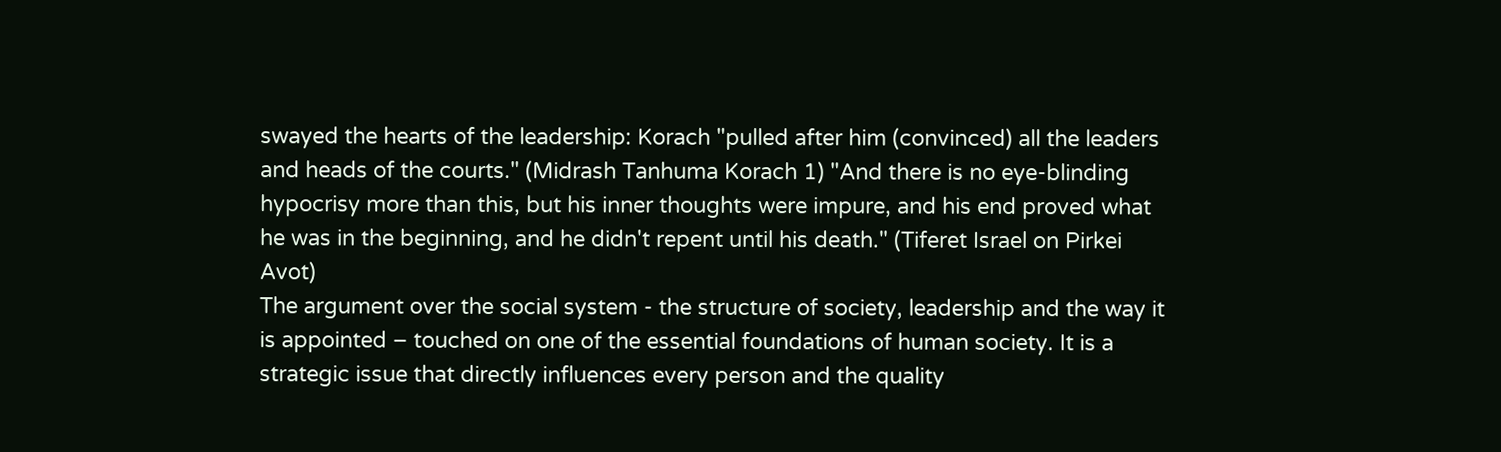swayed the hearts of the leadership: Korach "pulled after him (convinced) all the leaders and heads of the courts." (Midrash Tanhuma Korach 1) "And there is no eye-blinding hypocrisy more than this, but his inner thoughts were impure, and his end proved what he was in the beginning, and he didn't repent until his death." (Tiferet Israel on Pirkei Avot)
The argument over the social system - the structure of society, leadership and the way it is appointed – touched on one of the essential foundations of human society. It is a strategic issue that directly influences every person and the quality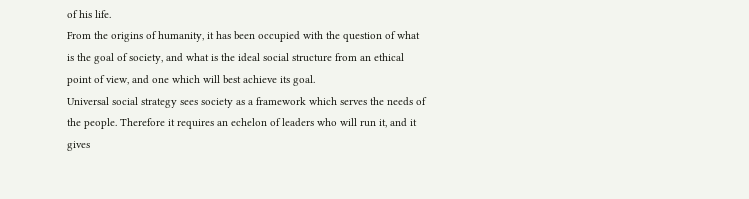of his life.
From the origins of humanity, it has been occupied with the question of what is the goal of society, and what is the ideal social structure from an ethical point of view, and one which will best achieve its goal.
Universal social strategy sees society as a framework which serves the needs of the people. Therefore it requires an echelon of leaders who will run it, and it gives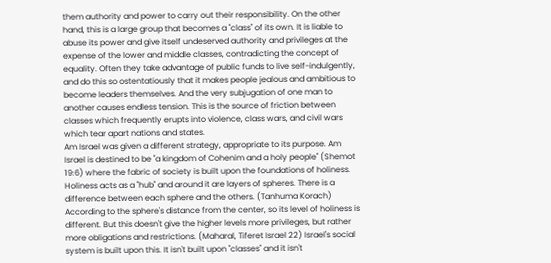them authority and power to carry out their responsibility. On the other hand, this is a large group that becomes a "class" of its own. It is liable to abuse its power and give itself undeserved authority and privileges at the expense of the lower and middle classes, contradicting the concept of equality. Often they take advantage of public funds to live self-indulgently, and do this so ostentatiously that it makes people jealous and ambitious to become leaders themselves. And the very subjugation of one man to another causes endless tension. This is the source of friction between classes which frequently erupts into violence, class wars, and civil wars which tear apart nations and states.
Am Israel was given a different strategy, appropriate to its purpose. Am Israel is destined to be "a kingdom of Cohenim and a holy people" (Shemot 19:6) where the fabric of society is built upon the foundations of holiness. Holiness acts as a "hub" and around it are layers of spheres. There is a difference between each sphere and the others. (Tanhuma Korach)
According to the sphere's distance from the center, so its level of holiness is different. But this doesn't give the higher levels more privileges, but rather more obligations and restrictions. (Maharal, Tiferet Israel 22) Israel's social system is built upon this. It isn't built upon "classes" and it isn't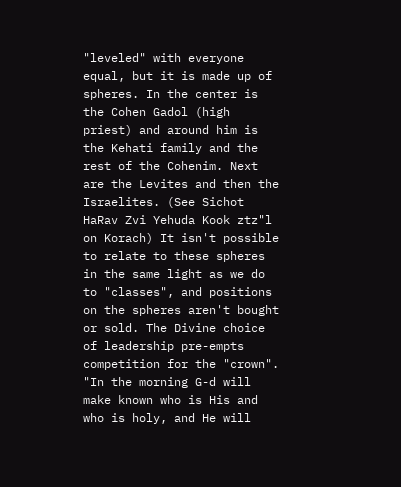"leveled" with everyone equal, but it is made up of spheres. In the center is the Cohen Gadol (high priest) and around him is the Kehati family and the rest of the Cohenim. Next are the Levites and then the Israelites. (See Sichot HaRav Zvi Yehuda Kook ztz"l on Korach) It isn't possible to relate to these spheres in the same light as we do to "classes", and positions on the spheres aren't bought or sold. The Divine choice of leadership pre-empts competition for the "crown". "In the morning G-d will make known who is His and who is holy, and He will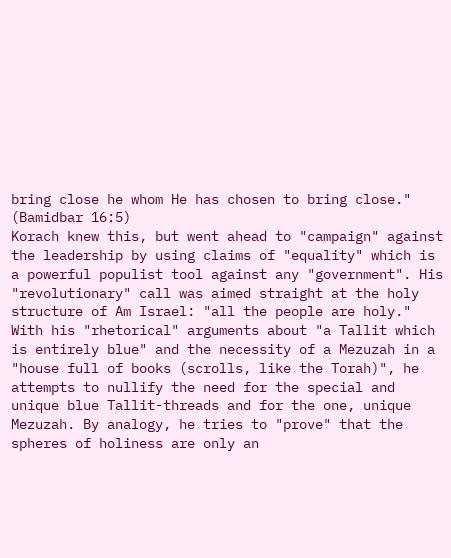bring close he whom He has chosen to bring close." (Bamidbar 16:5)
Korach knew this, but went ahead to "campaign" against the leadership by using claims of "equality" which is a powerful populist tool against any "government". His "revolutionary" call was aimed straight at the holy structure of Am Israel: "all the people are holy." With his "rhetorical" arguments about "a Tallit which is entirely blue" and the necessity of a Mezuzah in a "house full of books (scrolls, like the Torah)", he attempts to nullify the need for the special and unique blue Tallit-threads and for the one, unique Mezuzah. By analogy, he tries to "prove" that the spheres of holiness are only an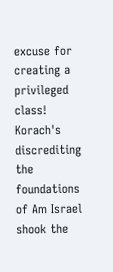excuse for creating a privileged class!
Korach's discrediting the foundations of Am Israel shook the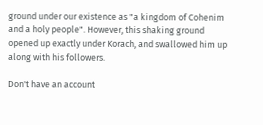ground under our existence as "a kingdom of Cohenim and a holy people". However, this shaking ground opened up exactly under Korach, and swallowed him up along with his followers.

Don't have an account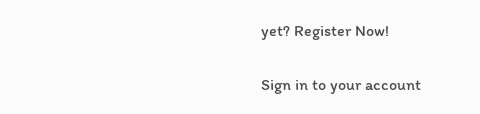yet? Register Now!

Sign in to your account